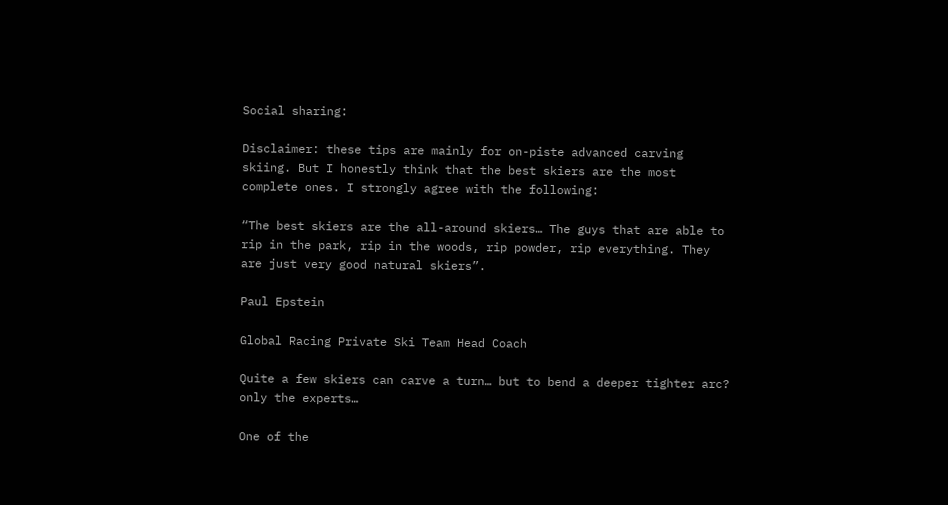Social sharing:

Disclaimer: these tips are mainly for on-piste advanced carving skiing. But I honestly think that the best skiers are the most complete ones. I strongly agree with the following:

“The best skiers are the all-around skiers… The guys that are able to rip in the park, rip in the woods, rip powder, rip everything. They are just very good natural skiers”.

Paul Epstein

Global Racing Private Ski Team Head Coach

Quite a few skiers can carve a turn… but to bend a deeper tighter arc? only the experts…

One of the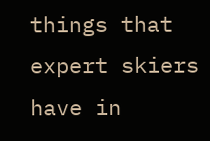things that expert skiers have in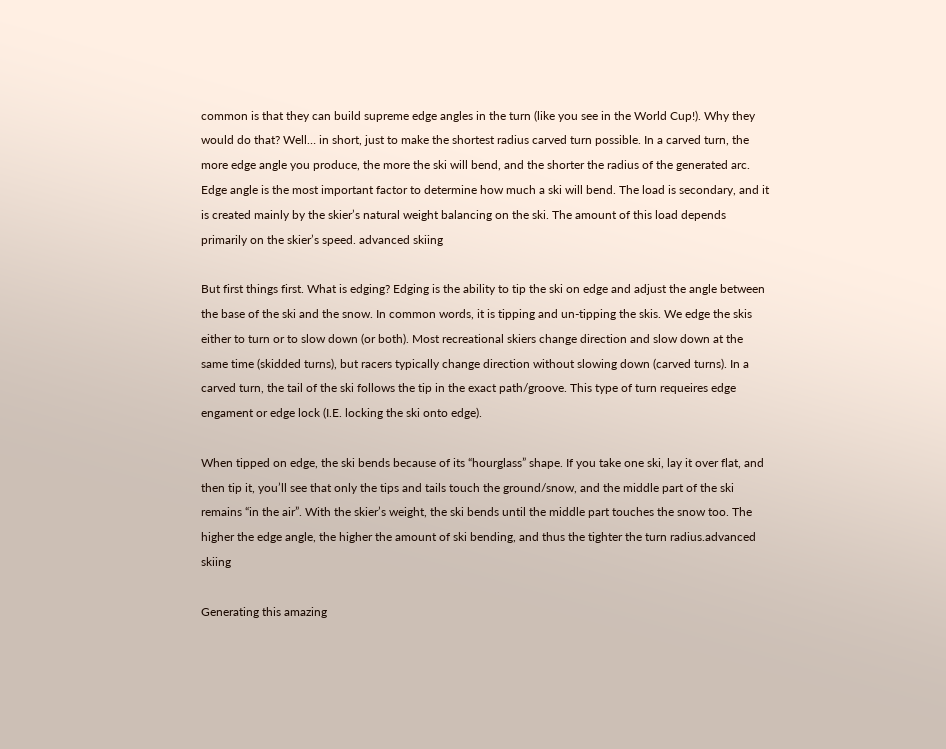common is that they can build supreme edge angles in the turn (like you see in the World Cup!). Why they would do that? Well… in short, just to make the shortest radius carved turn possible. In a carved turn, the more edge angle you produce, the more the ski will bend, and the shorter the radius of the generated arc. Edge angle is the most important factor to determine how much a ski will bend. The load is secondary, and it is created mainly by the skier’s natural weight balancing on the ski. The amount of this load depends primarily on the skier’s speed. advanced skiing

But first things first. What is edging? Edging is the ability to tip the ski on edge and adjust the angle between the base of the ski and the snow. In common words, it is tipping and un-tipping the skis. We edge the skis either to turn or to slow down (or both). Most recreational skiers change direction and slow down at the same time (skidded turns), but racers typically change direction without slowing down (carved turns). In a carved turn, the tail of the ski follows the tip in the exact path/groove. This type of turn requeires edge engament or edge lock (I.E. locking the ski onto edge).

When tipped on edge, the ski bends because of its “hourglass” shape. If you take one ski, lay it over flat, and then tip it, you’ll see that only the tips and tails touch the ground/snow, and the middle part of the ski remains “in the air”. With the skier’s weight, the ski bends until the middle part touches the snow too. The higher the edge angle, the higher the amount of ski bending, and thus the tighter the turn radius.advanced skiing

Generating this amazing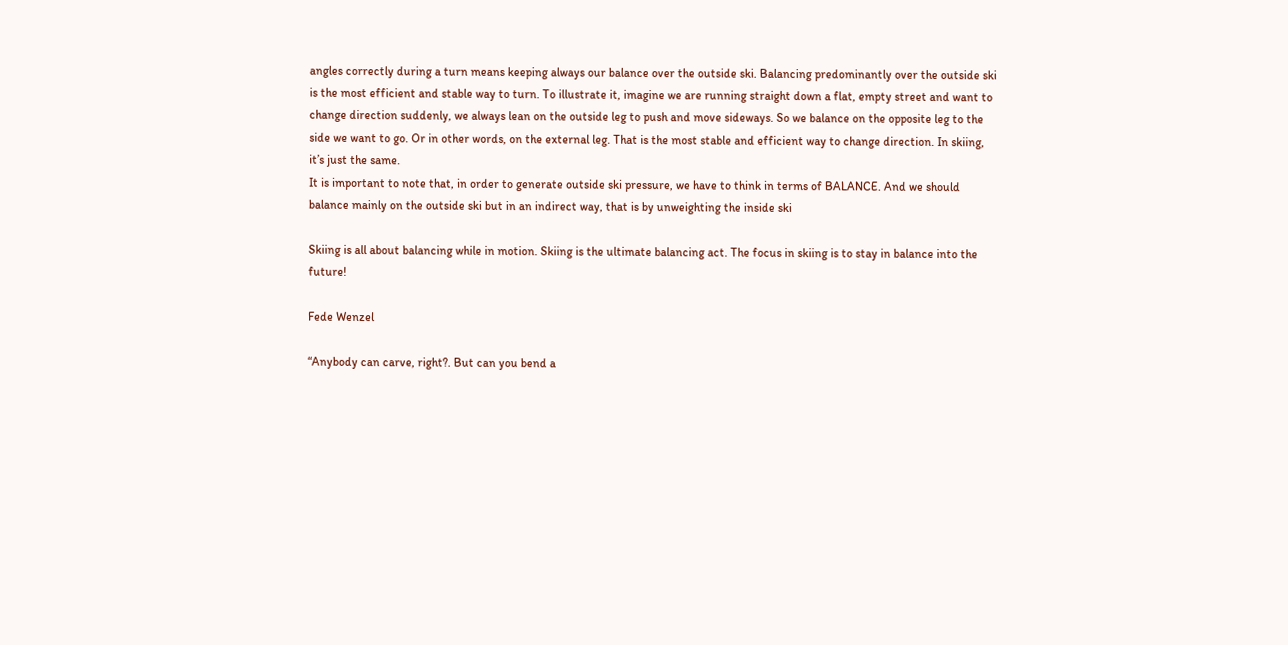angles correctly during a turn means keeping always our balance over the outside ski. Balancing predominantly over the outside ski is the most efficient and stable way to turn. To illustrate it, imagine we are running straight down a flat, empty street and want to change direction suddenly, we always lean on the outside leg to push and move sideways. So we balance on the opposite leg to the side we want to go. Or in other words, on the external leg. That is the most stable and efficient way to change direction. In skiing, it’s just the same.
It is important to note that, in order to generate outside ski pressure, we have to think in terms of BALANCE. And we should balance mainly on the outside ski but in an indirect way, that is by unweighting the inside ski

Skiing is all about balancing while in motion. Skiing is the ultimate balancing act. The focus in skiing is to stay in balance into the future!

Fede Wenzel

“Anybody can carve, right?. But can you bend a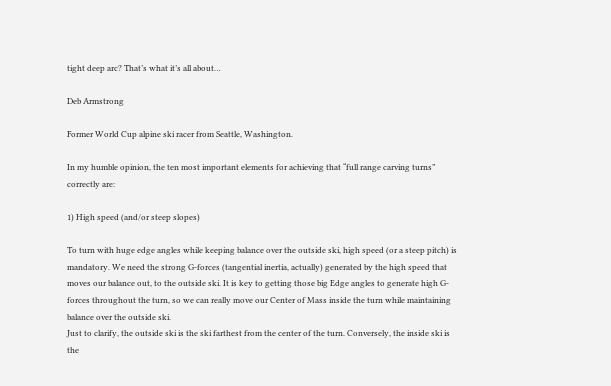tight deep arc? That’s what it’s all about…

Deb Armstrong

Former World Cup alpine ski racer from Seattle, Washington.

In my humble opinion, the ten most important elements for achieving that “full range carving turns” correctly are:

1) High speed (and/or steep slopes)

To turn with huge edge angles while keeping balance over the outside ski, high speed (or a steep pitch) is mandatory. We need the strong G-forces (tangential inertia, actually) generated by the high speed that moves our balance out, to the outside ski. It is key to getting those big Edge angles to generate high G-forces throughout the turn, so we can really move our Center of Mass inside the turn while maintaining balance over the outside ski.
Just to clarify, the outside ski is the ski farthest from the center of the turn. Conversely, the inside ski is the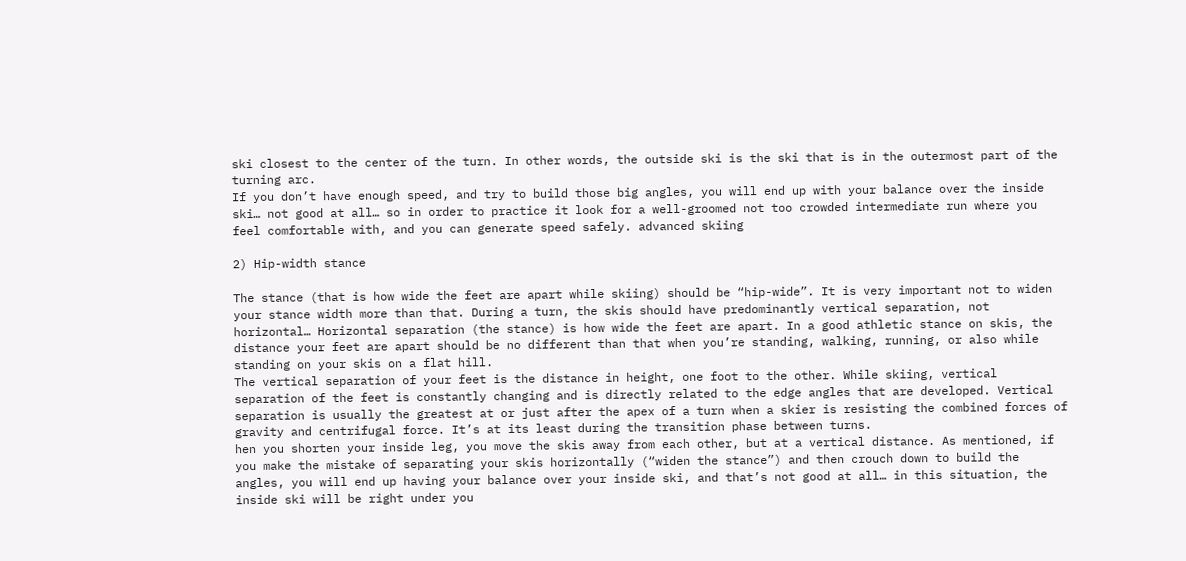ski closest to the center of the turn. In other words, the outside ski is the ski that is in the outermost part of the turning arc.
If you don’t have enough speed, and try to build those big angles, you will end up with your balance over the inside ski… not good at all… so in order to practice it look for a well-groomed not too crowded intermediate run where you feel comfortable with, and you can generate speed safely. advanced skiing

2) Hip-width stance

The stance (that is how wide the feet are apart while skiing) should be “hip-wide”. It is very important not to widen your stance width more than that. During a turn, the skis should have predominantly vertical separation, not horizontal… Horizontal separation (the stance) is how wide the feet are apart. In a good athletic stance on skis, the distance your feet are apart should be no different than that when you’re standing, walking, running, or also while standing on your skis on a flat hill.
The vertical separation of your feet is the distance in height, one foot to the other. While skiing, vertical separation of the feet is constantly changing and is directly related to the edge angles that are developed. Vertical separation is usually the greatest at or just after the apex of a turn when a skier is resisting the combined forces of gravity and centrifugal force. It’s at its least during the transition phase between turns.
hen you shorten your inside leg, you move the skis away from each other, but at a vertical distance. As mentioned, if you make the mistake of separating your skis horizontally (“widen the stance”) and then crouch down to build the angles, you will end up having your balance over your inside ski, and that’s not good at all… in this situation, the inside ski will be right under you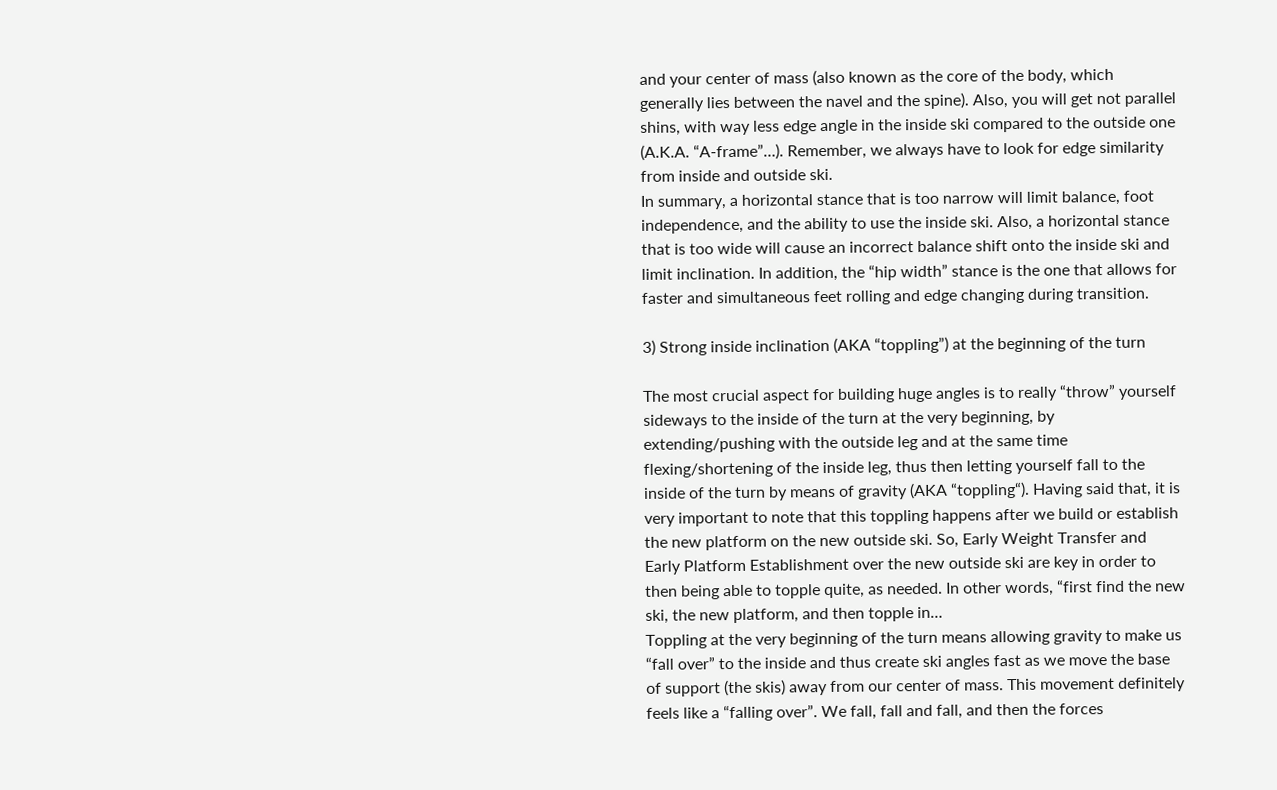and your center of mass (also known as the core of the body, which generally lies between the navel and the spine). Also, you will get not parallel shins, with way less edge angle in the inside ski compared to the outside one (A.K.A. “A-frame”…). Remember, we always have to look for edge similarity from inside and outside ski.
In summary, a horizontal stance that is too narrow will limit balance, foot independence, and the ability to use the inside ski. Also, a horizontal stance that is too wide will cause an incorrect balance shift onto the inside ski and limit inclination. In addition, the “hip width” stance is the one that allows for faster and simultaneous feet rolling and edge changing during transition.

3) Strong inside inclination (AKA “toppling”) at the beginning of the turn

The most crucial aspect for building huge angles is to really “throw” yourself sideways to the inside of the turn at the very beginning, by extending/pushing with the outside leg and at the same time flexing/shortening of the inside leg, thus then letting yourself fall to the inside of the turn by means of gravity (AKA “toppling“). Having said that, it is very important to note that this toppling happens after we build or establish the new platform on the new outside ski. So, Early Weight Transfer and Early Platform Establishment over the new outside ski are key in order to then being able to topple quite, as needed. In other words, “first find the new ski, the new platform, and then topple in…
Toppling at the very beginning of the turn means allowing gravity to make us “fall over” to the inside and thus create ski angles fast as we move the base of support (the skis) away from our center of mass. This movement definitely feels like a “falling over”. We fall, fall and fall, and then the forces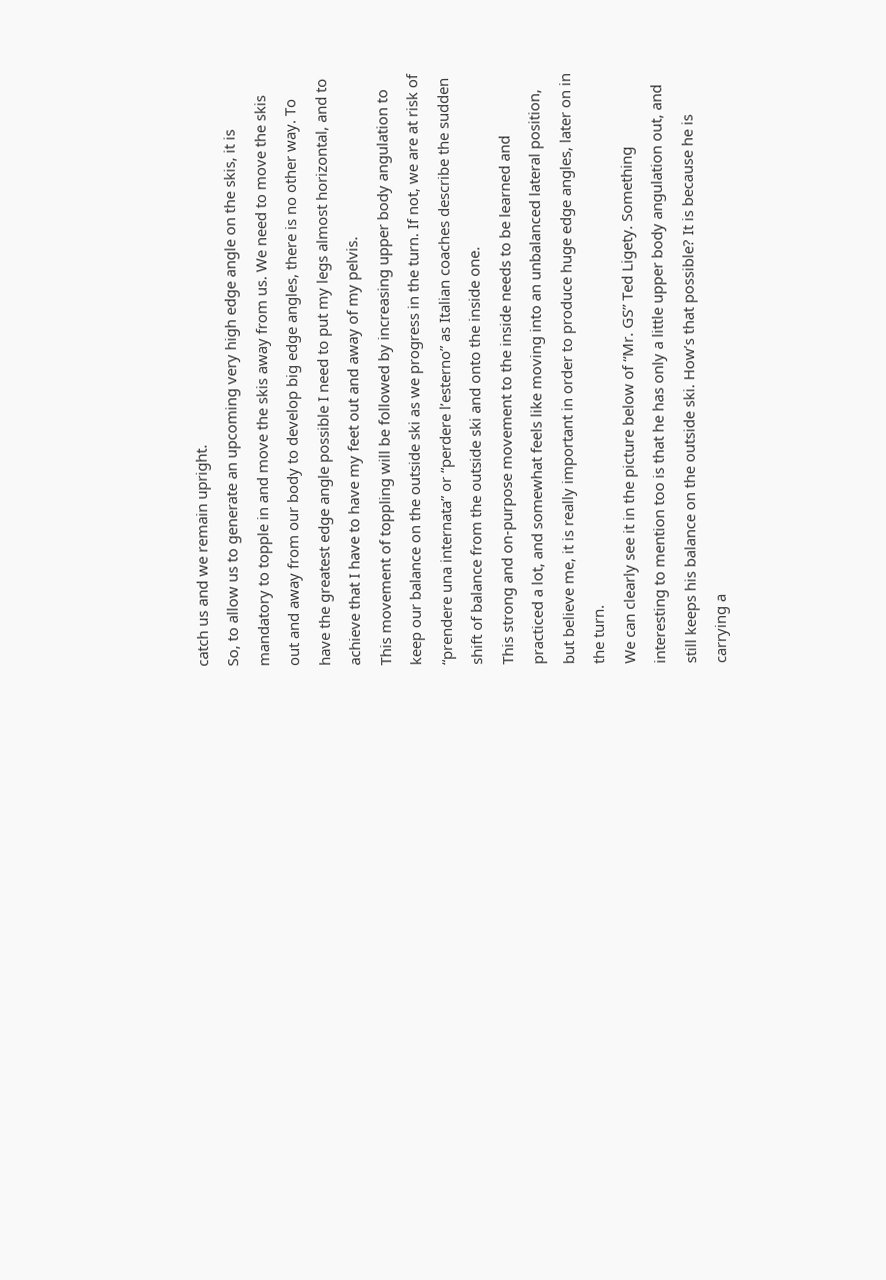catch us and we remain upright.
So, to allow us to generate an upcoming very high edge angle on the skis, it is mandatory to topple in and move the skis away from us. We need to move the skis out and away from our body to develop big edge angles, there is no other way. To have the greatest edge angle possible I need to put my legs almost horizontal, and to achieve that I have to have my feet out and away of my pelvis.
This movement of toppling will be followed by increasing upper body angulation to keep our balance on the outside ski as we progress in the turn. If not, we are at risk of “prendere una internata” or “perdere l’esterno” as Italian coaches describe the sudden shift of balance from the outside ski and onto the inside one.
This strong and on-purpose movement to the inside needs to be learned and practiced a lot, and somewhat feels like moving into an unbalanced lateral position, but believe me, it is really important in order to produce huge edge angles, later on in the turn.
We can clearly see it in the picture below of “Mr. GS” Ted Ligety. Something interesting to mention too is that he has only a little upper body angulation out, and still keeps his balance on the outside ski. How’s that possible? It is because he is carrying a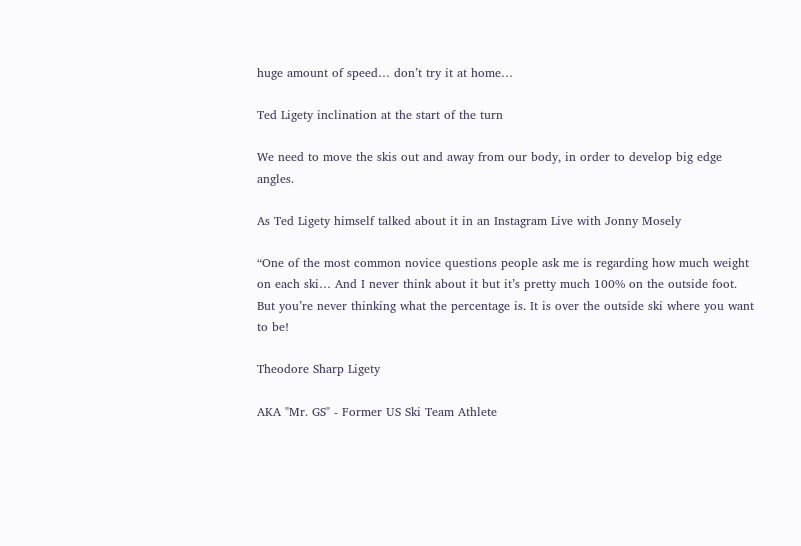huge amount of speed… don’t try it at home…

Ted Ligety inclination at the start of the turn

We need to move the skis out and away from our body, in order to develop big edge angles.

As Ted Ligety himself talked about it in an Instagram Live with Jonny Mosely

“One of the most common novice questions people ask me is regarding how much weight on each ski… And I never think about it but it’s pretty much 100% on the outside foot. But you’re never thinking what the percentage is. It is over the outside ski where you want to be!

Theodore Sharp Ligety

AKA "Mr. GS" - Former US Ski Team Athlete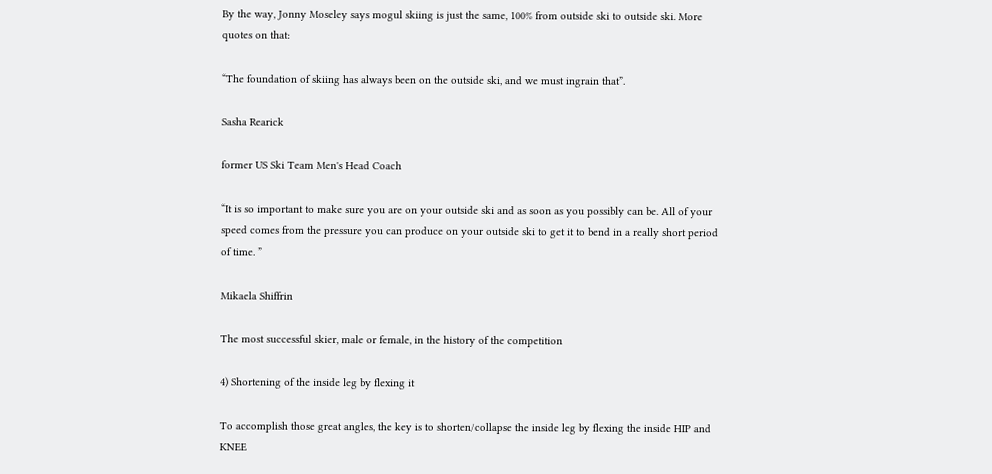By the way, Jonny Moseley says mogul skiing is just the same, 100% from outside ski to outside ski. More quotes on that:

“The foundation of skiing has always been on the outside ski, and we must ingrain that”.

Sasha Rearick

former US Ski Team Men's Head Coach

“It is so important to make sure you are on your outside ski and as soon as you possibly can be. All of your speed comes from the pressure you can produce on your outside ski to get it to bend in a really short period of time. ”

Mikaela Shiffrin

The most successful skier, male or female, in the history of the competition

4) Shortening of the inside leg by flexing it

To accomplish those great angles, the key is to shorten/collapse the inside leg by flexing the inside HIP and KNEE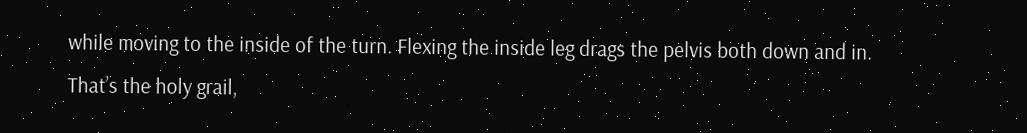while moving to the inside of the turn. Flexing the inside leg drags the pelvis both down and in. That’s the holy grail,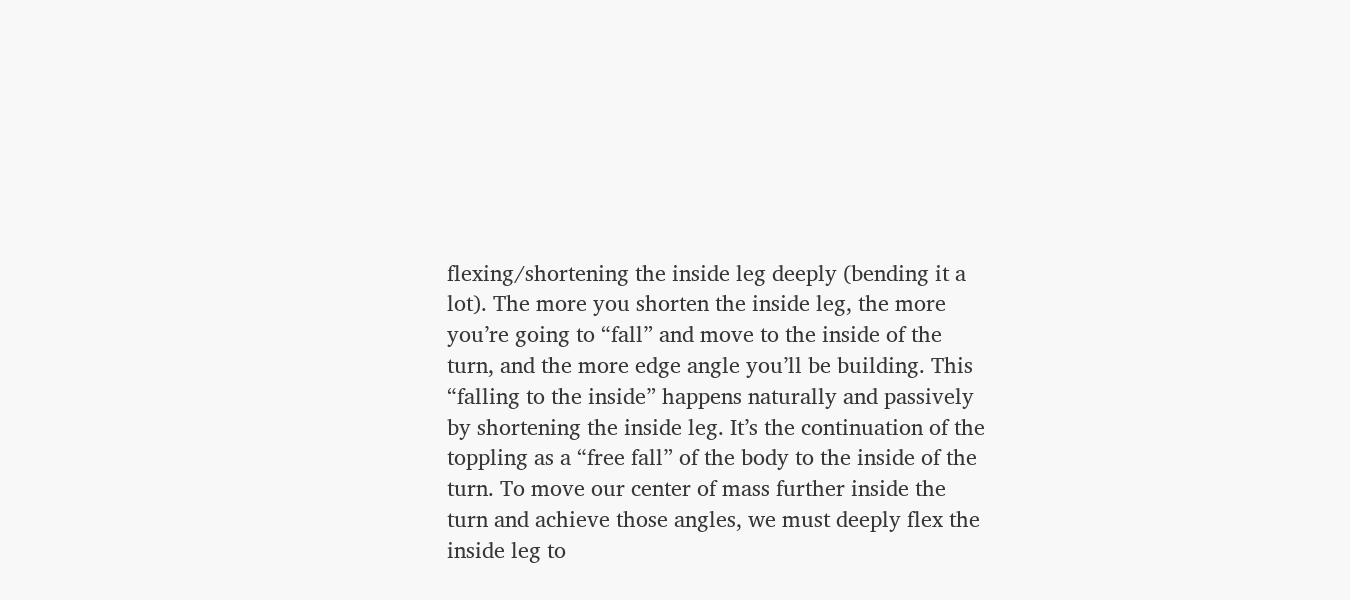flexing/shortening the inside leg deeply (bending it a lot). The more you shorten the inside leg, the more you’re going to “fall” and move to the inside of the turn, and the more edge angle you’ll be building. This “falling to the inside” happens naturally and passively by shortening the inside leg. It’s the continuation of the toppling as a “free fall” of the body to the inside of the turn. To move our center of mass further inside the turn and achieve those angles, we must deeply flex the inside leg to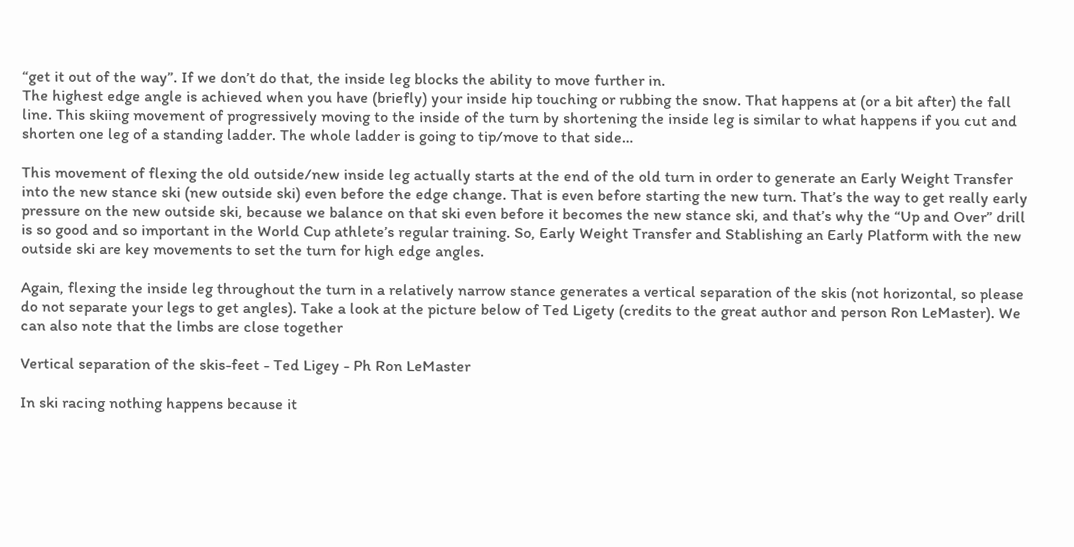“get it out of the way”. If we don’t do that, the inside leg blocks the ability to move further in.
The highest edge angle is achieved when you have (briefly) your inside hip touching or rubbing the snow. That happens at (or a bit after) the fall line. This skiing movement of progressively moving to the inside of the turn by shortening the inside leg is similar to what happens if you cut and shorten one leg of a standing ladder. The whole ladder is going to tip/move to that side…

This movement of flexing the old outside/new inside leg actually starts at the end of the old turn in order to generate an Early Weight Transfer into the new stance ski (new outside ski) even before the edge change. That is even before starting the new turn. That’s the way to get really early pressure on the new outside ski, because we balance on that ski even before it becomes the new stance ski, and that’s why the “Up and Over” drill is so good and so important in the World Cup athlete’s regular training. So, Early Weight Transfer and Stablishing an Early Platform with the new outside ski are key movements to set the turn for high edge angles.

Again, flexing the inside leg throughout the turn in a relatively narrow stance generates a vertical separation of the skis (not horizontal, so please do not separate your legs to get angles). Take a look at the picture below of Ted Ligety (credits to the great author and person Ron LeMaster). We can also note that the limbs are close together

Vertical separation of the skis-feet - Ted Ligey - Ph Ron LeMaster

In ski racing nothing happens because it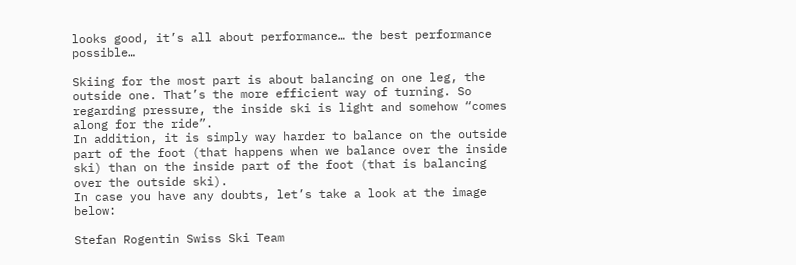looks good, it’s all about performance… the best performance possible…

Skiing for the most part is about balancing on one leg, the outside one. That’s the more efficient way of turning. So regarding pressure, the inside ski is light and somehow “comes along for the ride”.
In addition, it is simply way harder to balance on the outside part of the foot (that happens when we balance over the inside ski) than on the inside part of the foot (that is balancing over the outside ski).
In case you have any doubts, let’s take a look at the image below:

Stefan Rogentin Swiss Ski Team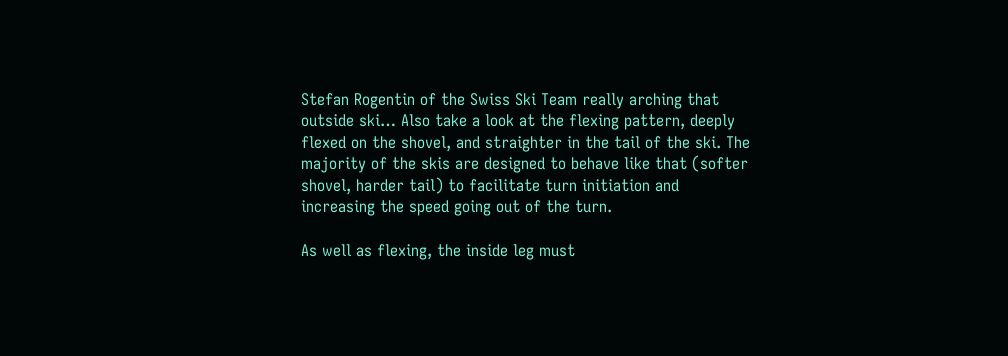Stefan Rogentin of the Swiss Ski Team really arching that outside ski… Also take a look at the flexing pattern, deeply flexed on the shovel, and straighter in the tail of the ski. The majority of the skis are designed to behave like that (softer shovel, harder tail) to facilitate turn initiation and increasing the speed going out of the turn.

As well as flexing, the inside leg must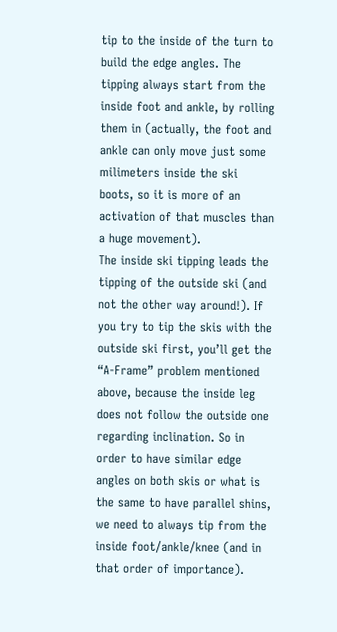tip to the inside of the turn to build the edge angles. The tipping always start from the inside foot and ankle, by rolling them in (actually, the foot and ankle can only move just some milimeters inside the ski boots, so it is more of an activation of that muscles than a huge movement).
The inside ski tipping leads the tipping of the outside ski (and not the other way around!). If you try to tip the skis with the outside ski first, you’ll get the “A-Frame” problem mentioned above, because the inside leg does not follow the outside one regarding inclination. So in order to have similar edge angles on both skis or what is the same to have parallel shins, we need to always tip from the inside foot/ankle/knee (and in that order of importance).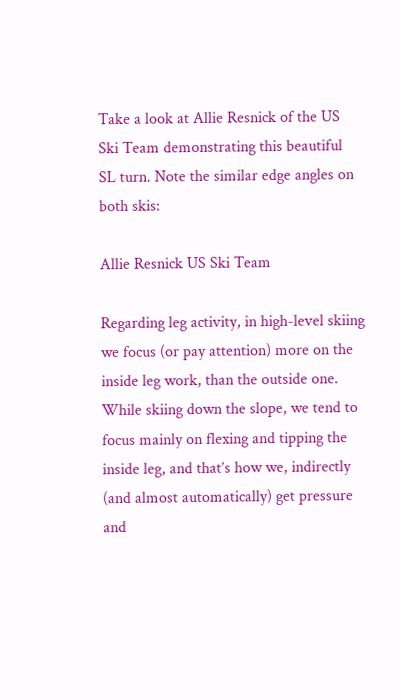Take a look at Allie Resnick of the US Ski Team demonstrating this beautiful SL turn. Note the similar edge angles on both skis:

Allie Resnick US Ski Team

Regarding leg activity, in high-level skiing we focus (or pay attention) more on the inside leg work, than the outside one. While skiing down the slope, we tend to focus mainly on flexing and tipping the inside leg, and that’s how we, indirectly (and almost automatically) get pressure and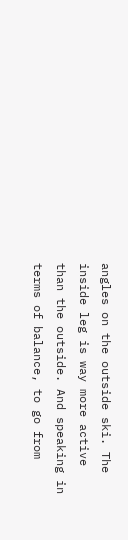angles on the outside ski. The inside leg is way more active than the outside. And speaking in terms of balance, to go from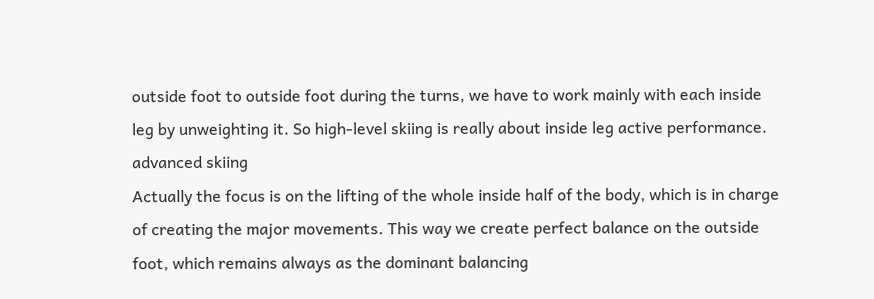outside foot to outside foot during the turns, we have to work mainly with each inside leg by unweighting it. So high-level skiing is really about inside leg active performance. advanced skiing
Actually the focus is on the lifting of the whole inside half of the body, which is in charge of creating the major movements. This way we create perfect balance on the outside foot, which remains always as the dominant balancing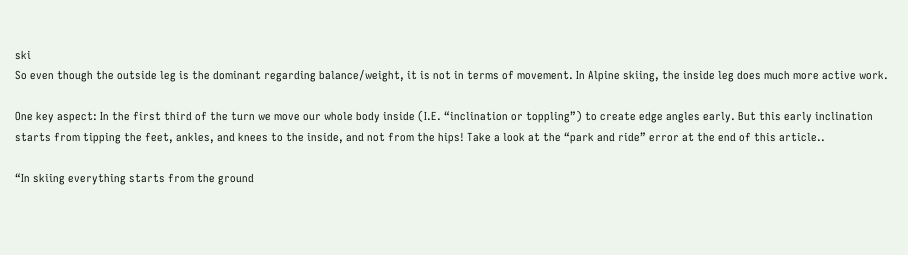ski
So even though the outside leg is the dominant regarding balance/weight, it is not in terms of movement. In Alpine skiing, the inside leg does much more active work.

One key aspect: In the first third of the turn we move our whole body inside (I.E. “inclination or toppling”) to create edge angles early. But this early inclination starts from tipping the feet, ankles, and knees to the inside, and not from the hips! Take a look at the “park and ride” error at the end of this article..

“In skiing everything starts from the ground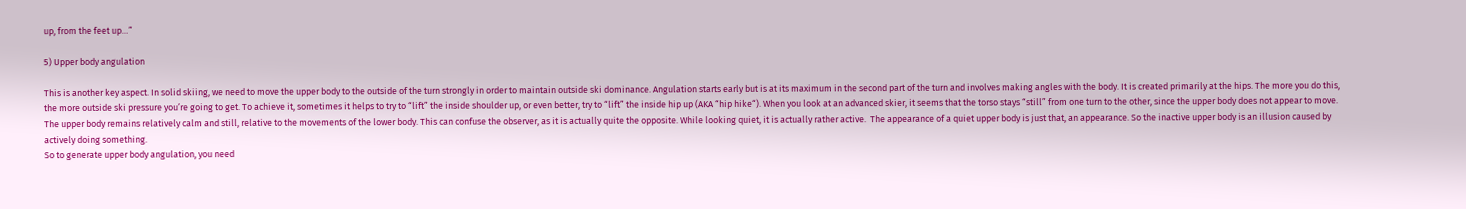up, from the feet up…”

5) Upper body angulation

This is another key aspect. In solid skiing, we need to move the upper body to the outside of the turn strongly in order to maintain outside ski dominance. Angulation starts early but is at its maximum in the second part of the turn and involves making angles with the body. It is created primarily at the hips. The more you do this, the more outside ski pressure you’re going to get. To achieve it, sometimes it helps to try to “lift” the inside shoulder up, or even better, try to “lift” the inside hip up (AKA “hip hike“). When you look at an advanced skier, it seems that the torso stays “still” from one turn to the other, since the upper body does not appear to move. The upper body remains relatively calm and still, relative to the movements of the lower body. This can confuse the observer, as it is actually quite the opposite. While looking quiet, it is actually rather active.  The appearance of a quiet upper body is just that, an appearance. So the inactive upper body is an illusion caused by actively doing something.
So to generate upper body angulation, you need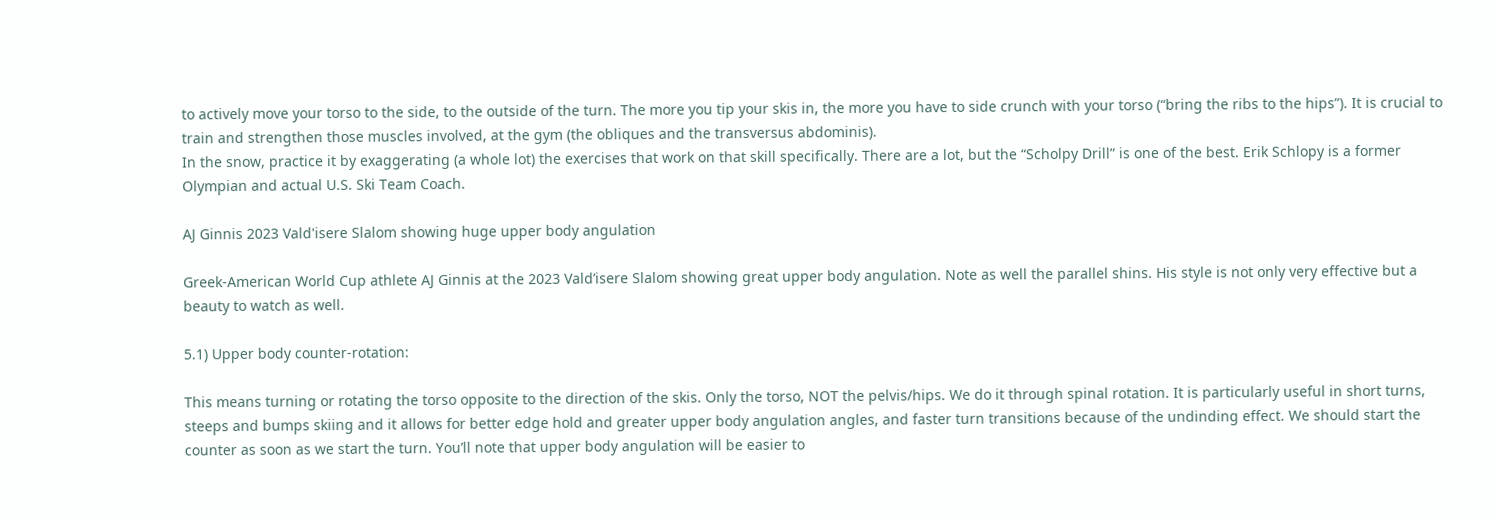to actively move your torso to the side, to the outside of the turn. The more you tip your skis in, the more you have to side crunch with your torso (“bring the ribs to the hips”). It is crucial to train and strengthen those muscles involved, at the gym (the obliques and the transversus abdominis).
In the snow, practice it by exaggerating (a whole lot) the exercises that work on that skill specifically. There are a lot, but the “Scholpy Drill” is one of the best. Erik Schlopy is a former Olympian and actual U.S. Ski Team Coach.

AJ Ginnis 2023 Vald'isere Slalom showing huge upper body angulation

Greek-American World Cup athlete AJ Ginnis at the 2023 Vald’isere Slalom showing great upper body angulation. Note as well the parallel shins. His style is not only very effective but a beauty to watch as well.

5.1) Upper body counter-rotation:

This means turning or rotating the torso opposite to the direction of the skis. Only the torso, NOT the pelvis/hips. We do it through spinal rotation. It is particularly useful in short turns, steeps and bumps skiing and it allows for better edge hold and greater upper body angulation angles, and faster turn transitions because of the undinding effect. We should start the counter as soon as we start the turn. You’ll note that upper body angulation will be easier to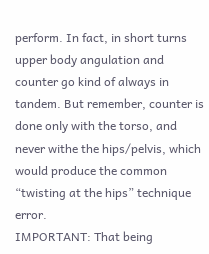perform. In fact, in short turns upper body angulation and counter go kind of always in tandem. But remember, counter is done only with the torso, and never withe the hips/pelvis, which would produce the common “twisting at the hips” technique error.
IMPORTANT: That being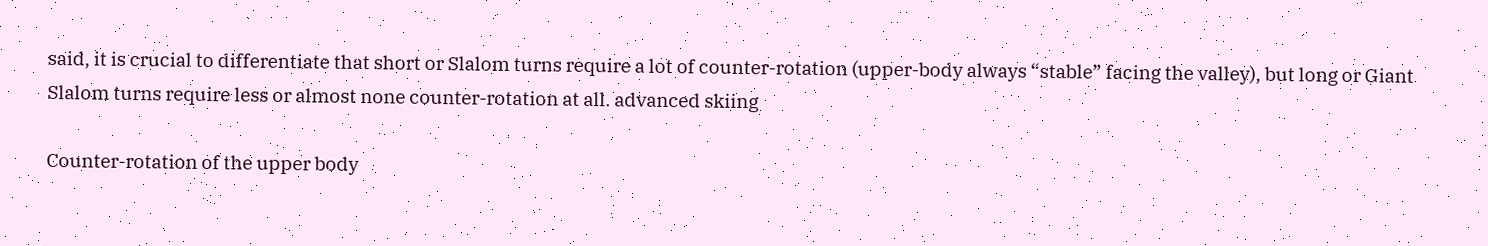said, it is crucial to differentiate that short or Slalom turns require a lot of counter-rotation (upper-body always “stable” facing the valley), but long or Giant Slalom turns require less or almost none counter-rotation at all. advanced skiing

Counter-rotation of the upper body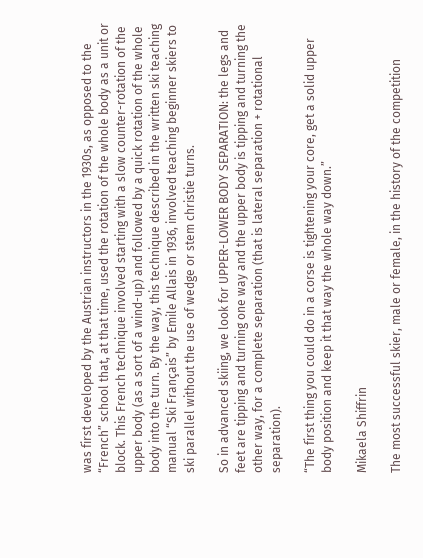was first developed by the Austrian instructors in the 1930s, as opposed to the “French” school that, at that time, used the rotation of the whole body as a unit or block. This French technique involved starting with a slow counter-rotation of the upper body (as a sort of a wind-up) and followed by a quick rotation of the whole body into the turn. By the way, this technique described in the written ski teaching manual “Ski Français” by Emile Allais in 1936, involved teaching beginner skiers to ski parallel without the use of wedge or stem christie turns.

So in advanced skiing, we look for UPPER-LOWER BODY SEPARATION: the legs and feet are tipping and turning one way and the upper body is tipping and turning the other way, for a complete separation (that is lateral separation + rotational separation).

“The first thing you could do in a corse is tightening your core, get a solid upper body position and keep it that way the whole way down.”

Mikaela Shiffrin

The most successful skier, male or female, in the history of the competition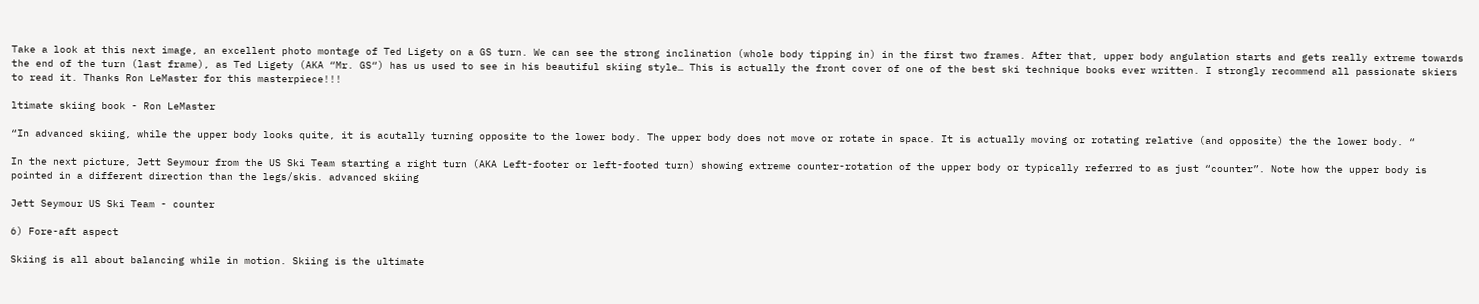Take a look at this next image, an excellent photo montage of Ted Ligety on a GS turn. We can see the strong inclination (whole body tipping in) in the first two frames. After that, upper body angulation starts and gets really extreme towards the end of the turn (last frame), as Ted Ligety (AKA “Mr. GS“) has us used to see in his beautiful skiing style… This is actually the front cover of one of the best ski technique books ever written. I strongly recommend all passionate skiers to read it. Thanks Ron LeMaster for this masterpiece!!!

ltimate skiing book - Ron LeMaster

“In advanced skiing, while the upper body looks quite, it is acutally turning opposite to the lower body. The upper body does not move or rotate in space. It is actually moving or rotating relative (and opposite) the the lower body. “

In the next picture, Jett Seymour from the US Ski Team starting a right turn (AKA Left-footer or left-footed turn) showing extreme counter-rotation of the upper body or typically referred to as just “counter”. Note how the upper body is pointed in a different direction than the legs/skis. advanced skiing

Jett Seymour US Ski Team - counter

6) Fore-aft aspect

Skiing is all about balancing while in motion. Skiing is the ultimate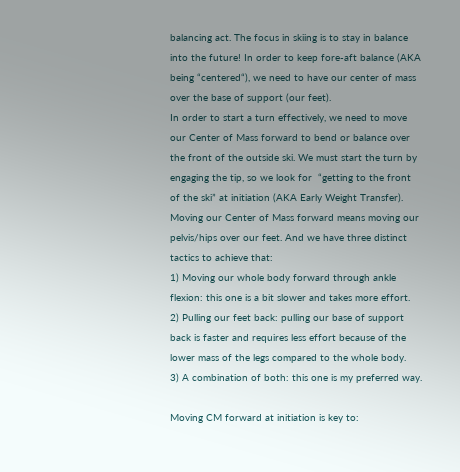balancing act. The focus in skiing is to stay in balance into the future! In order to keep fore-aft balance (AKA being “centered“), we need to have our center of mass over the base of support (our feet).
In order to start a turn effectively, we need to move our Center of Mass forward to bend or balance over the front of the outside ski. We must start the turn by engaging the tip, so we look for  “getting to the front of the ski” at initiation (AKA Early Weight Transfer). Moving our Center of Mass forward means moving our pelvis/hips over our feet. And we have three distinct tactics to achieve that:
1) Moving our whole body forward through ankle flexion: this one is a bit slower and takes more effort.
2) Pulling our feet back: pulling our base of support back is faster and requires less effort because of the lower mass of the legs compared to the whole body.
3) A combination of both: this one is my preferred way.

Moving CM forward at initiation is key to: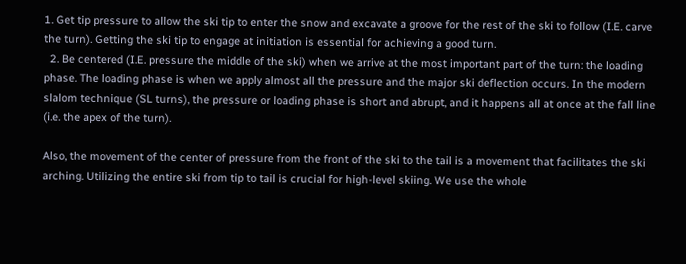1. Get tip pressure to allow the ski tip to enter the snow and excavate a groove for the rest of the ski to follow (I.E. carve the turn). Getting the ski tip to engage at initiation is essential for achieving a good turn.
  2. Be centered (I.E. pressure the middle of the ski) when we arrive at the most important part of the turn: the loading phase. The loading phase is when we apply almost all the pressure and the major ski deflection occurs. In the modern slalom technique (SL turns), the pressure or loading phase is short and abrupt, and it happens all at once at the fall line (i.e. the apex of the turn).

Also, the movement of the center of pressure from the front of the ski to the tail is a movement that facilitates the ski arching. Utilizing the entire ski from tip to tail is crucial for high-level skiing. We use the whole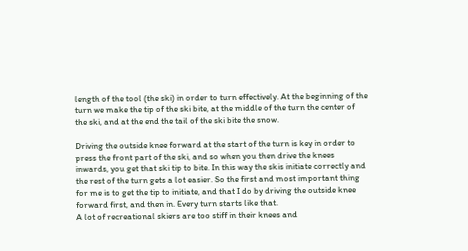length of the tool (the ski) in order to turn effectively. At the beginning of the turn we make the tip of the ski bite, at the middle of the turn the center of the ski, and at the end the tail of the ski bite the snow.

Driving the outside knee forward at the start of the turn is key in order to press the front part of the ski, and so when you then drive the knees inwards, you get that ski tip to bite. In this way the skis initiate correctly and the rest of the turn gets a lot easier. So the first and most important thing for me is to get the tip to initiate, and that I do by driving the outside knee forward first, and then in. Every turn starts like that.
A lot of recreational skiers are too stiff in their knees and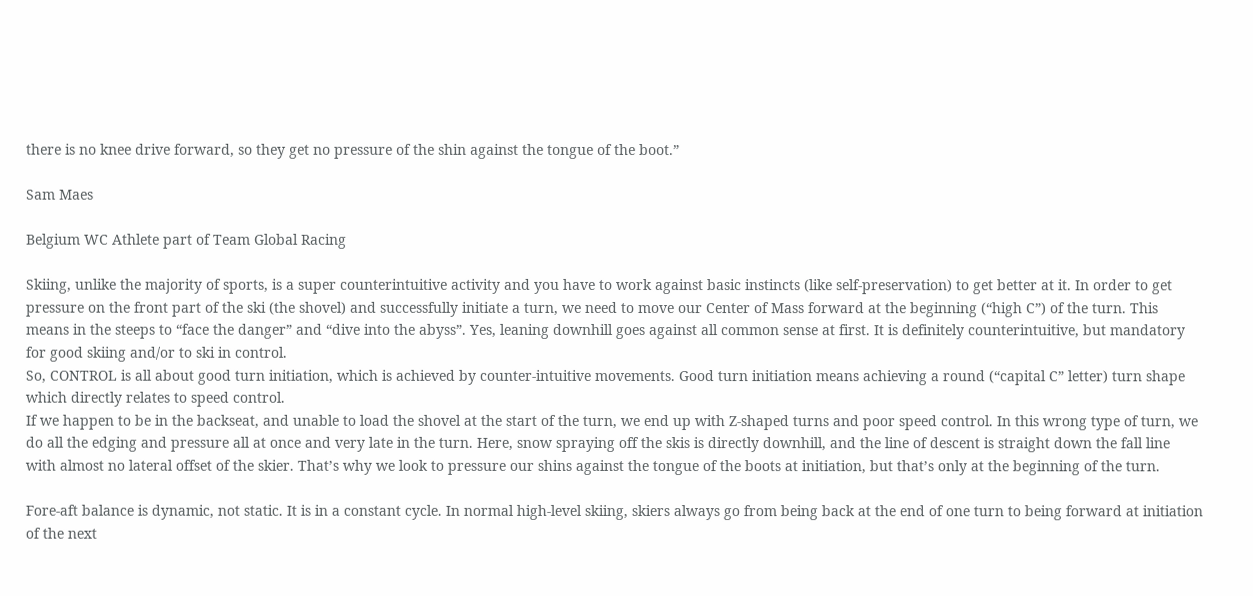there is no knee drive forward, so they get no pressure of the shin against the tongue of the boot.”

Sam Maes

Belgium WC Athlete part of Team Global Racing

Skiing, unlike the majority of sports, is a super counterintuitive activity and you have to work against basic instincts (like self-preservation) to get better at it. In order to get pressure on the front part of the ski (the shovel) and successfully initiate a turn, we need to move our Center of Mass forward at the beginning (“high C”) of the turn. This means in the steeps to “face the danger” and “dive into the abyss”. Yes, leaning downhill goes against all common sense at first. It is definitely counterintuitive, but mandatory for good skiing and/or to ski in control.
So, CONTROL is all about good turn initiation, which is achieved by counter-intuitive movements. Good turn initiation means achieving a round (“capital C” letter) turn shape which directly relates to speed control.
If we happen to be in the backseat, and unable to load the shovel at the start of the turn, we end up with Z-shaped turns and poor speed control. In this wrong type of turn, we do all the edging and pressure all at once and very late in the turn. Here, snow spraying off the skis is directly downhill, and the line of descent is straight down the fall line with almost no lateral offset of the skier. That’s why we look to pressure our shins against the tongue of the boots at initiation, but that’s only at the beginning of the turn.

Fore-aft balance is dynamic, not static. It is in a constant cycle. In normal high-level skiing, skiers always go from being back at the end of one turn to being forward at initiation of the next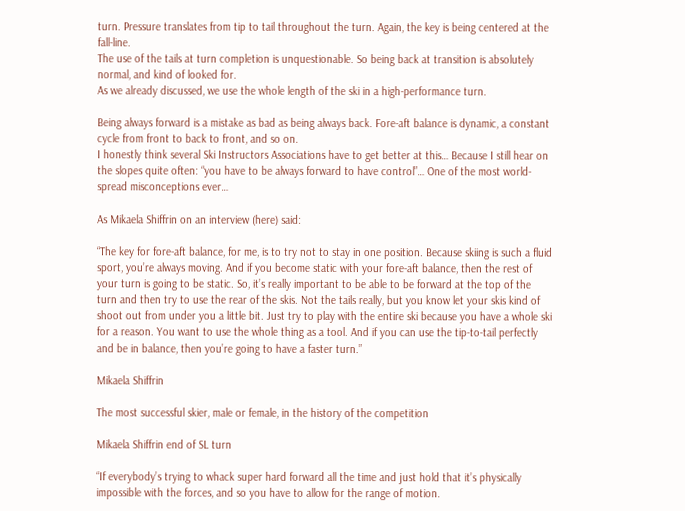turn. Pressure translates from tip to tail throughout the turn. Again, the key is being centered at the fall-line.
The use of the tails at turn completion is unquestionable. So being back at transition is absolutely normal, and kind of looked for.
As we already discussed, we use the whole length of the ski in a high-performance turn.

Being always forward is a mistake as bad as being always back. Fore-aft balance is dynamic, a constant cycle from front to back to front, and so on.
I honestly think several Ski Instructors Associations have to get better at this… Because I still hear on the slopes quite often: “you have to be always forward to have control”… One of the most world-spread misconceptions ever…

As Mikaela Shiffrin on an interview (here) said:

“The key for fore-aft balance, for me, is to try not to stay in one position. Because skiing is such a fluid sport, you’re always moving. And if you become static with your fore-aft balance, then the rest of your turn is going to be static. So, it’s really important to be able to be forward at the top of the turn and then try to use the rear of the skis. Not the tails really, but you know let your skis kind of shoot out from under you a little bit. Just try to play with the entire ski because you have a whole ski for a reason. You want to use the whole thing as a tool. And if you can use the tip-to-tail perfectly and be in balance, then you’re going to have a faster turn.”

Mikaela Shiffrin

The most successful skier, male or female, in the history of the competition

Mikaela Shiffrin end of SL turn

“If everybody’s trying to whack super hard forward all the time and just hold that it’s physically impossible with the forces, and so you have to allow for the range of motion.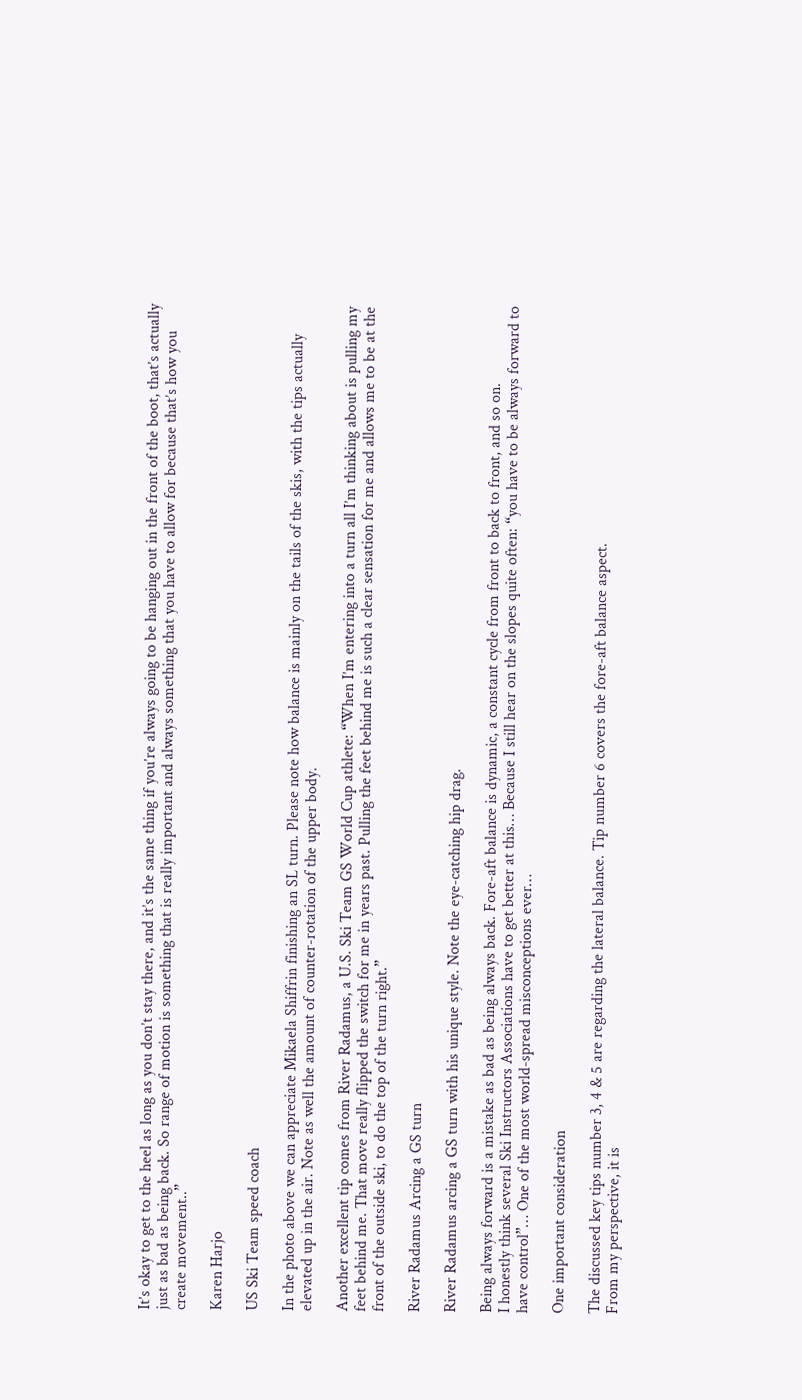It’s okay to get to the heel as long as you don’t stay there, and it’s the same thing if you’re always going to be hanging out in the front of the boot, that’s actually just as bad as being back. So range of motion is something that is really important and always something that you have to allow for because that’s how you create movement..”

Karen Harjo

US Ski Team speed coach

In the photo above we can appreciate Mikaela Shiffrin finishing an SL turn. Please note how balance is mainly on the tails of the skis, with the tips actually elevated up in the air. Note as well the amount of counter-rotation of the upper body.

Another excellent tip comes from River Radamus, a U.S. Ski Team GS World Cup athlete: “When I’m entering into a turn all I’m thinking about is pulling my feet behind me. That move really flipped the switch for me in years past. Pulling the feet behind me is such a clear sensation for me and allows me to be at the front of the outside ski, to do the top of the turn right.”

River Radamus Arcing a GS turn

River Radamus arcing a GS turn with his unique style. Note the eye-catching hip drag.

Being always forward is a mistake as bad as being always back. Fore-aft balance is dynamic, a constant cycle from front to back to front, and so on.
I honestly think several Ski Instructors Associations have to get better at this… Because I still hear on the slopes quite often: “you have to be always forward to have control”… One of the most world-spread misconceptions ever…

One important consideration

The discussed key tips number 3, 4 & 5 are regarding the lateral balance. Tip number 6 covers the fore-aft balance aspect.
From my perspective, it is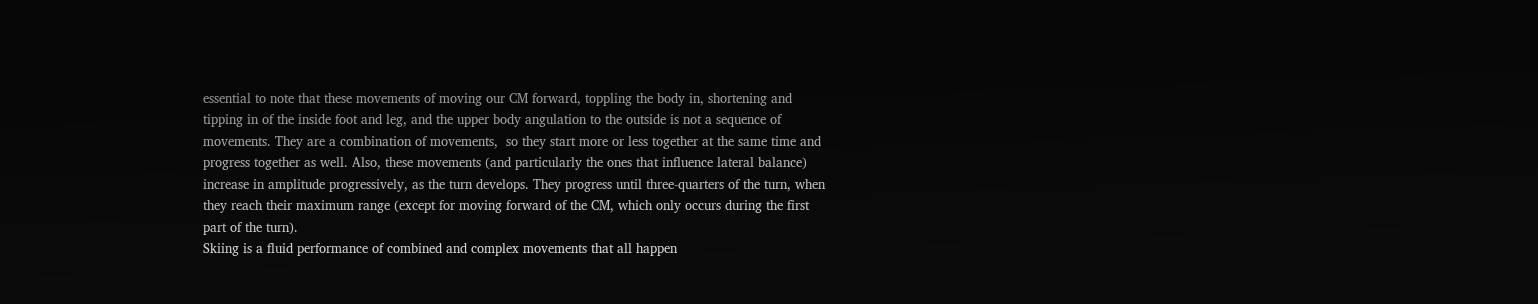essential to note that these movements of moving our CM forward, toppling the body in, shortening and tipping in of the inside foot and leg, and the upper body angulation to the outside is not a sequence of movements. They are a combination of movements,  so they start more or less together at the same time and progress together as well. Also, these movements (and particularly the ones that influence lateral balance) increase in amplitude progressively, as the turn develops. They progress until three-quarters of the turn, when they reach their maximum range (except for moving forward of the CM, which only occurs during the first part of the turn).
Skiing is a fluid performance of combined and complex movements that all happen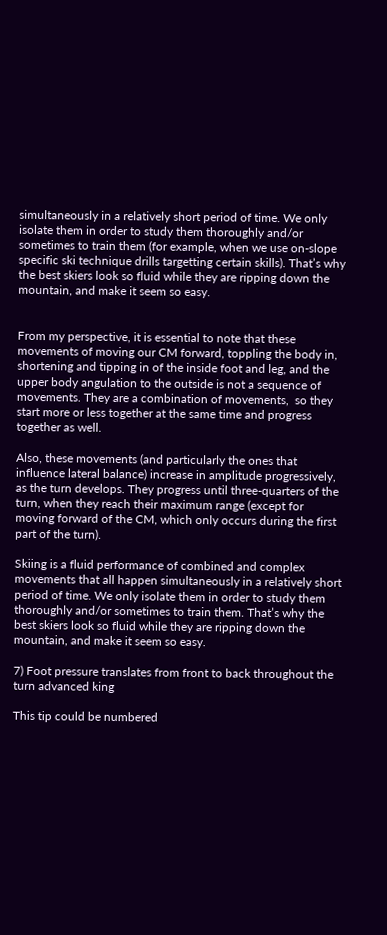simultaneously in a relatively short period of time. We only isolate them in order to study them thoroughly and/or sometimes to train them (for example, when we use on-slope specific ski technique drills targetting certain skills). That’s why the best skiers look so fluid while they are ripping down the mountain, and make it seem so easy.


From my perspective, it is essential to note that these movements of moving our CM forward, toppling the body in, shortening and tipping in of the inside foot and leg, and the upper body angulation to the outside is not a sequence of movements. They are a combination of movements,  so they start more or less together at the same time and progress together as well.

Also, these movements (and particularly the ones that influence lateral balance) increase in amplitude progressively, as the turn develops. They progress until three-quarters of the turn, when they reach their maximum range (except for moving forward of the CM, which only occurs during the first part of the turn).

Skiing is a fluid performance of combined and complex movements that all happen simultaneously in a relatively short period of time. We only isolate them in order to study them thoroughly and/or sometimes to train them. That’s why the best skiers look so fluid while they are ripping down the mountain, and make it seem so easy.

7) Foot pressure translates from front to back throughout the turn advanced king

This tip could be numbered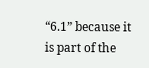“6.1” because it is part of the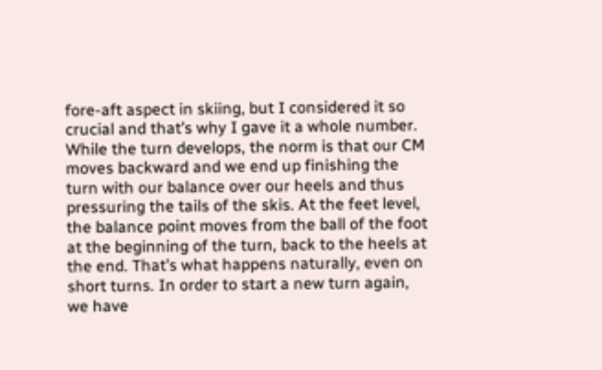fore-aft aspect in skiing, but I considered it so crucial and that’s why I gave it a whole number.
While the turn develops, the norm is that our CM moves backward and we end up finishing the turn with our balance over our heels and thus pressuring the tails of the skis. At the feet level, the balance point moves from the ball of the foot at the beginning of the turn, back to the heels at the end. That’s what happens naturally, even on short turns. In order to start a new turn again, we have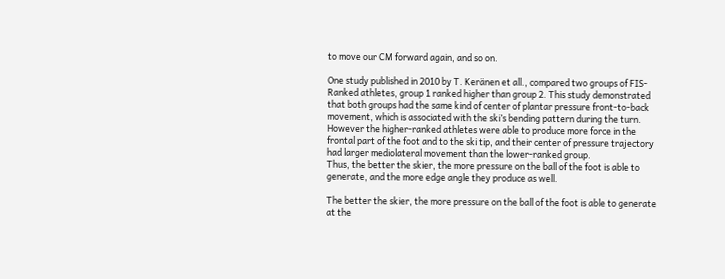to move our CM forward again, and so on.

One study published in 2010 by T. Keränen et all., compared two groups of FIS-Ranked athletes, group 1 ranked higher than group 2. This study demonstrated that both groups had the same kind of center of plantar pressure front-to-back movement, which is associated with the ski’s bending pattern during the turn. However the higher-ranked athletes were able to produce more force in the frontal part of the foot and to the ski tip, and their center of pressure trajectory had larger mediolateral movement than the lower-ranked group.
Thus, the better the skier, the more pressure on the ball of the foot is able to generate, and the more edge angle they produce as well.

The better the skier, the more pressure on the ball of the foot is able to generate at the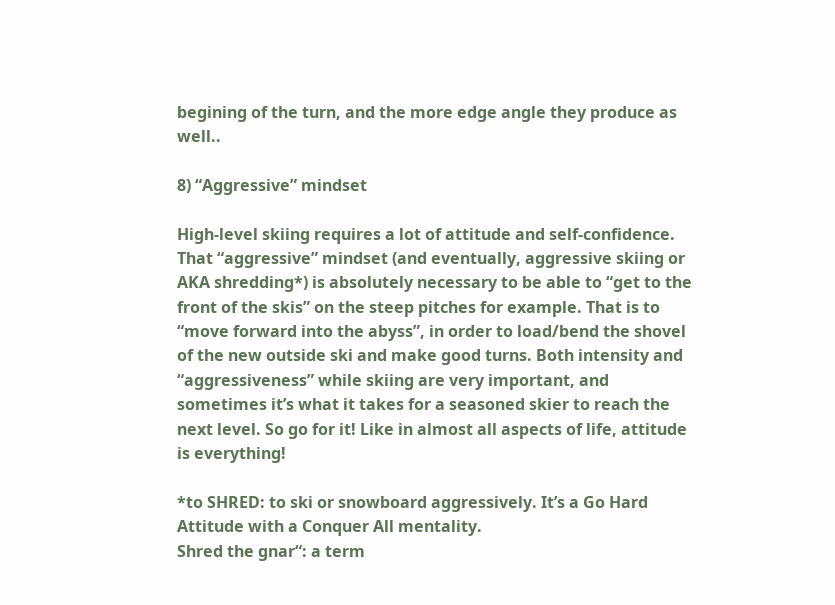begining of the turn, and the more edge angle they produce as well..

8) “Aggressive” mindset

High-level skiing requires a lot of attitude and self-confidence. That “aggressive” mindset (and eventually, aggressive skiing or AKA shredding*) is absolutely necessary to be able to “get to the front of the skis” on the steep pitches for example. That is to “move forward into the abyss”, in order to load/bend the shovel of the new outside ski and make good turns. Both intensity and “aggressiveness” while skiing are very important, and sometimes it’s what it takes for a seasoned skier to reach the next level. So go for it! Like in almost all aspects of life, attitude is everything!

*to SHRED: to ski or snowboard aggressively. It’s a Go Hard Attitude with a Conquer All mentality.
Shred the gnar“: a term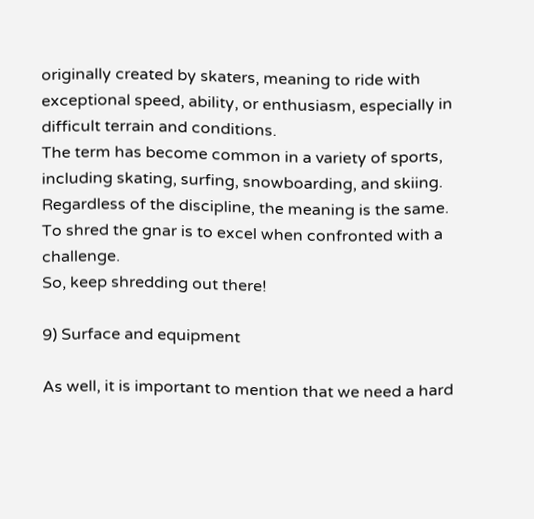originally created by skaters, meaning to ride with exceptional speed, ability, or enthusiasm, especially in difficult terrain and conditions.
The term has become common in a variety of sports, including skating, surfing, snowboarding, and skiing. Regardless of the discipline, the meaning is the same. To shred the gnar is to excel when confronted with a challenge.
So, keep shredding out there!

9) Surface and equipment

As well, it is important to mention that we need a hard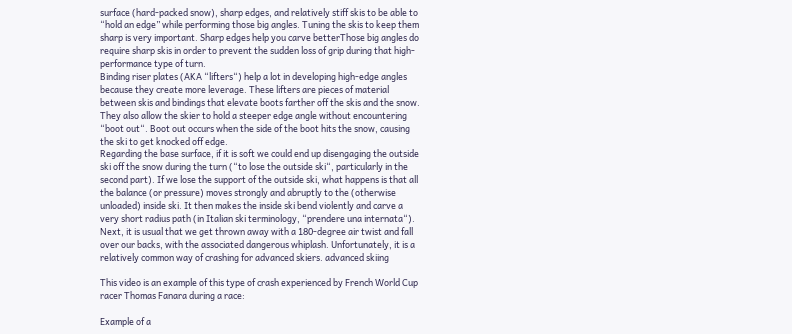surface (hard-packed snow), sharp edges, and relatively stiff skis to be able to “hold an edge” while performing those big angles. Tuning the skis to keep them sharp is very important. Sharp edges help you carve betterThose big angles do require sharp skis in order to prevent the sudden loss of grip during that high-performance type of turn.
Binding riser plates (AKA “lifters“) help a lot in developing high-edge angles because they create more leverage. These lifters are pieces of material between skis and bindings that elevate boots farther off the skis and the snow. They also allow the skier to hold a steeper edge angle without encountering “boot out“. Boot out occurs when the side of the boot hits the snow, causing the ski to get knocked off edge.
Regarding the base surface, if it is soft we could end up disengaging the outside ski off the snow during the turn (“to lose the outside ski“, particularly in the second part). If we lose the support of the outside ski, what happens is that all the balance (or pressure) moves strongly and abruptly to the (otherwise unloaded) inside ski. It then makes the inside ski bend violently and carve a very short radius path (in Italian ski terminology, “prendere una internata“). Next, it is usual that we get thrown away with a 180-degree air twist and fall over our backs, with the associated dangerous whiplash. Unfortunately, it is a relatively common way of crashing for advanced skiers. advanced skiing

This video is an example of this type of crash experienced by French World Cup racer Thomas Fanara during a race:

Example of a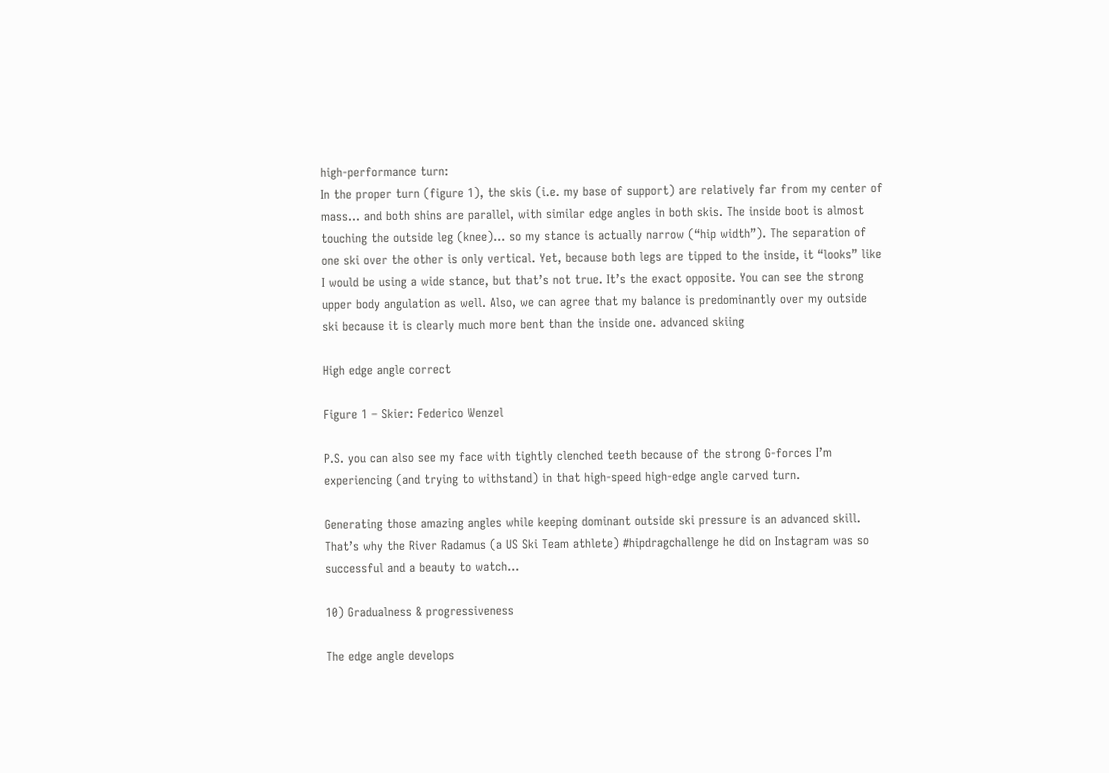high-performance turn:
In the proper turn (figure 1), the skis (i.e. my base of support) are relatively far from my center of mass… and both shins are parallel, with similar edge angles in both skis. The inside boot is almost touching the outside leg (knee)… so my stance is actually narrow (“hip width”). The separation of one ski over the other is only vertical. Yet, because both legs are tipped to the inside, it “looks” like I would be using a wide stance, but that’s not true. It’s the exact opposite. You can see the strong upper body angulation as well. Also, we can agree that my balance is predominantly over my outside ski because it is clearly much more bent than the inside one. advanced skiing

High edge angle correct

Figure 1 – Skier: Federico Wenzel

P.S. you can also see my face with tightly clenched teeth because of the strong G-forces I’m experiencing (and trying to withstand) in that high-speed high-edge angle carved turn.

Generating those amazing angles while keeping dominant outside ski pressure is an advanced skill. That’s why the River Radamus (a US Ski Team athlete) #hipdragchallenge he did on Instagram was so successful and a beauty to watch…

10) Gradualness & progressiveness

The edge angle develops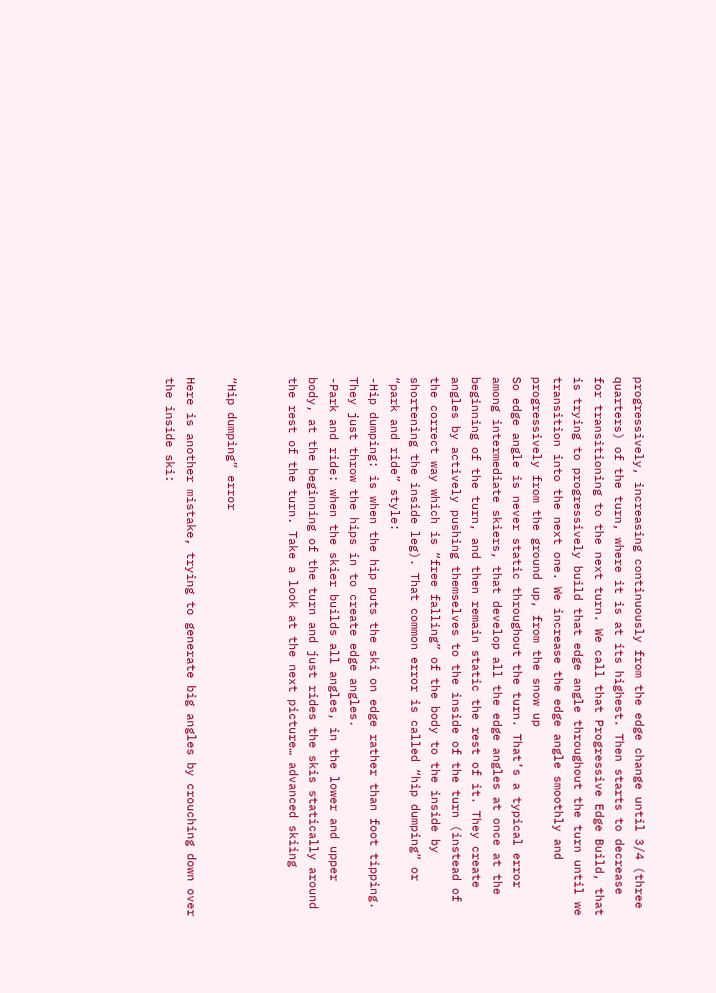progressively, increasing continuously from the edge change until 3/4 (three quarters) of the turn, where it is at its highest. Then starts to decrease for transitioning to the next turn. We call that Progressive Edge Build, that is trying to progressively build that edge angle throughout the turn until we transition into the next one. We increase the edge angle smoothly and progressively from the ground up, from the snow up
So edge angle is never static throughout the turn. That’s a typical error among intermediate skiers, that develop all the edge angles at once at the beginning of the turn, and then remain static the rest of it. They create angles by actively pushing themselves to the inside of the turn (instead of the correct way which is “free falling” of the body to the inside by shortening the inside leg). That common error is called “hip dumping” or “park and ride” style:
-Hip dumping: is when the hip puts the ski on edge rather than foot tipping. They just throw the hips in to create edge angles.
-Park and ride: when the skier builds all angles, in the lower and upper body, at the beginning of the turn and just rides the skis statically around the rest of the turn. Take a look at the next picture… advanced skiing


“Hip dumping” error

Here is another mistake, trying to generate big angles by crouching down over the inside ski: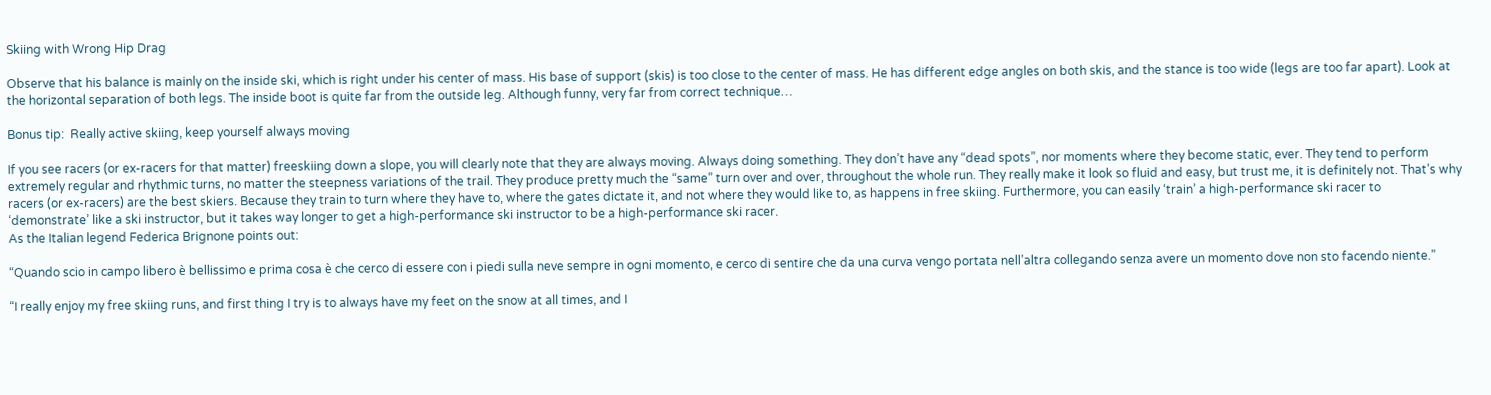Skiing with Wrong Hip Drag

Observe that his balance is mainly on the inside ski, which is right under his center of mass. His base of support (skis) is too close to the center of mass. He has different edge angles on both skis, and the stance is too wide (legs are too far apart). Look at the horizontal separation of both legs. The inside boot is quite far from the outside leg. Although funny, very far from correct technique…

Bonus tip:  Really active skiing, keep yourself always moving

If you see racers (or ex-racers for that matter) freeskiing down a slope, you will clearly note that they are always moving. Always doing something. They don’t have any “dead spots”, nor moments where they become static, ever. They tend to perform extremely regular and rhythmic turns, no matter the steepness variations of the trail. They produce pretty much the “same” turn over and over, throughout the whole run. They really make it look so fluid and easy, but trust me, it is definitely not. That’s why racers (or ex-racers) are the best skiers. Because they train to turn where they have to, where the gates dictate it, and not where they would like to, as happens in free skiing. Furthermore, you can easily ‘train’ a high-performance ski racer to ‘demonstrate’ like a ski instructor, but it takes way longer to get a high-performance ski instructor to be a high-performance ski racer.
As the Italian legend Federica Brignone points out:

“Quando scio in campo libero è bellissimo e prima cosa è che cerco di essere con i piedi sulla neve sempre in ogni momento, e cerco di sentire che da una curva vengo portata nell’altra collegando senza avere un momento dove non sto facendo niente.”

“I really enjoy my free skiing runs, and first thing I try is to always have my feet on the snow at all times, and I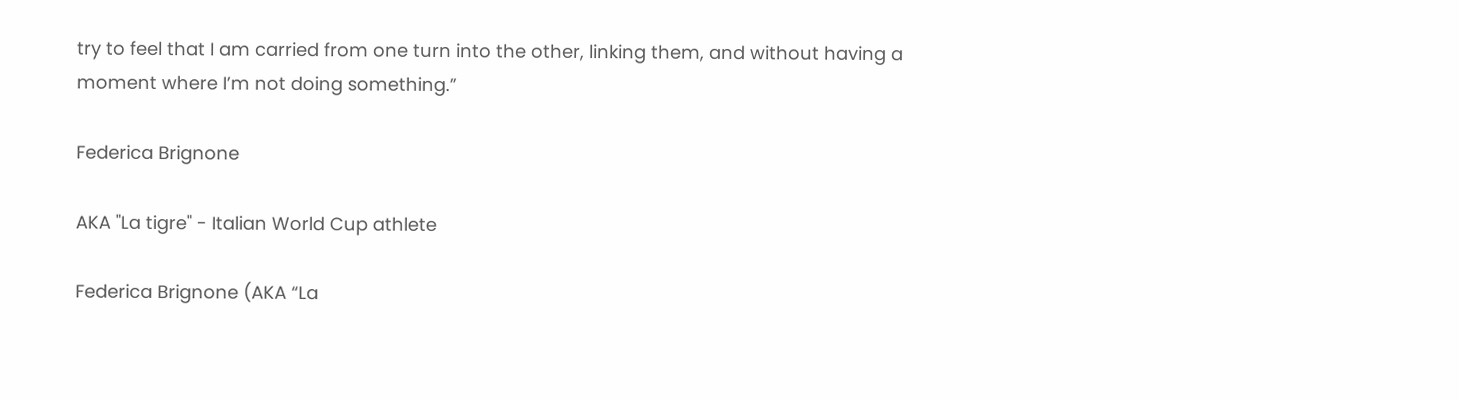try to feel that I am carried from one turn into the other, linking them, and without having a moment where I’m not doing something.”

Federica Brignone

AKA "La tigre" - Italian World Cup athlete

Federica Brignone (AKA “La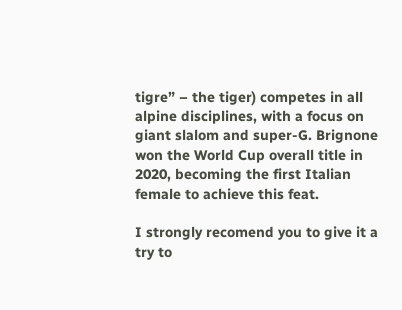tigre” – the tiger) competes in all alpine disciplines, with a focus on giant slalom and super-G. Brignone won the World Cup overall title in 2020, becoming the first Italian female to achieve this feat.

I strongly recomend you to give it a try to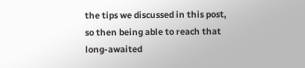the tips we discussed in this post, so then being able to reach that long-awaited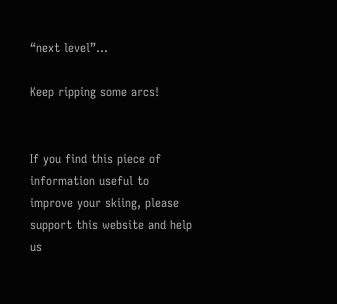“next level”…

Keep ripping some arcs!


If you find this piece of information useful to improve your skiing, please support this website and help us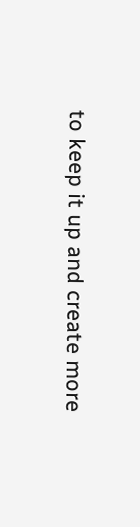to keep it up and create more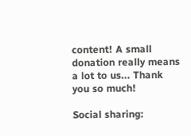content! A small donation really means a lot to us... Thank you so much!

Social sharing: